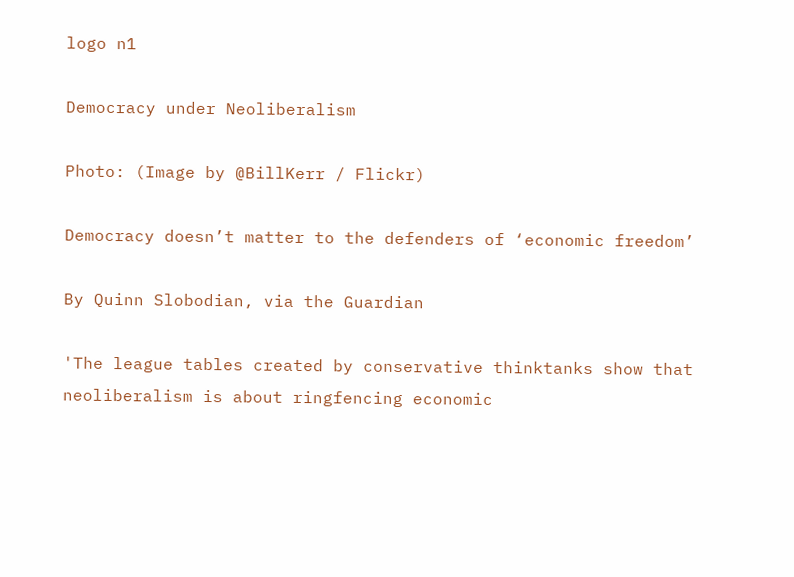logo n1

Democracy under Neoliberalism

Photo: (Image by @BillKerr / Flickr)

Democracy doesn’t matter to the defenders of ‘economic freedom’

By Quinn Slobodian, via the Guardian

'The league tables created by conservative thinktanks show that neoliberalism is about ringfencing economic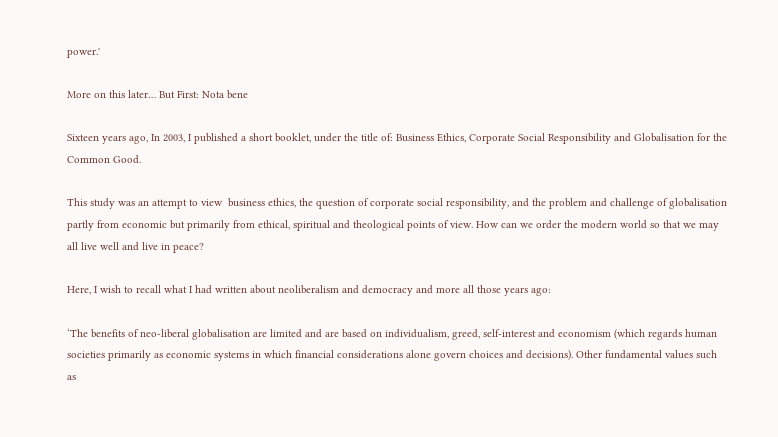power.'

More on this later… But First: Nota bene

Sixteen years ago, In 2003, I published a short booklet, under the title of: Business Ethics, Corporate Social Responsibility and Globalisation for the Common Good.

This study was an attempt to view  business ethics, the question of corporate social responsibility, and the problem and challenge of globalisation partly from economic but primarily from ethical, spiritual and theological points of view. How can we order the modern world so that we may all live well and live in peace?

Here, I wish to recall what I had written about neoliberalism and democracy and more all those years ago:

‘The benefits of neo-liberal globalisation are limited and are based on individualism, greed, self-interest and economism (which regards human societies primarily as economic systems in which financial considerations alone govern choices and decisions). Other fundamental values such as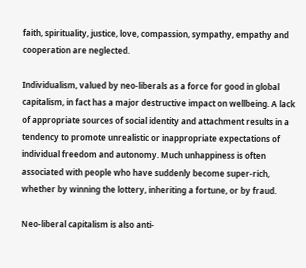faith, spirituality, justice, love, compassion, sympathy, empathy and cooperation are neglected.

Individualism, valued by neo-liberals as a force for good in global capitalism, in fact has a major destructive impact on wellbeing. A lack of appropriate sources of social identity and attachment results in a tendency to promote unrealistic or inappropriate expectations of individual freedom and autonomy. Much unhappiness is often associated with people who have suddenly become super-rich, whether by winning the lottery, inheriting a fortune, or by fraud.

Neo-liberal capitalism is also anti-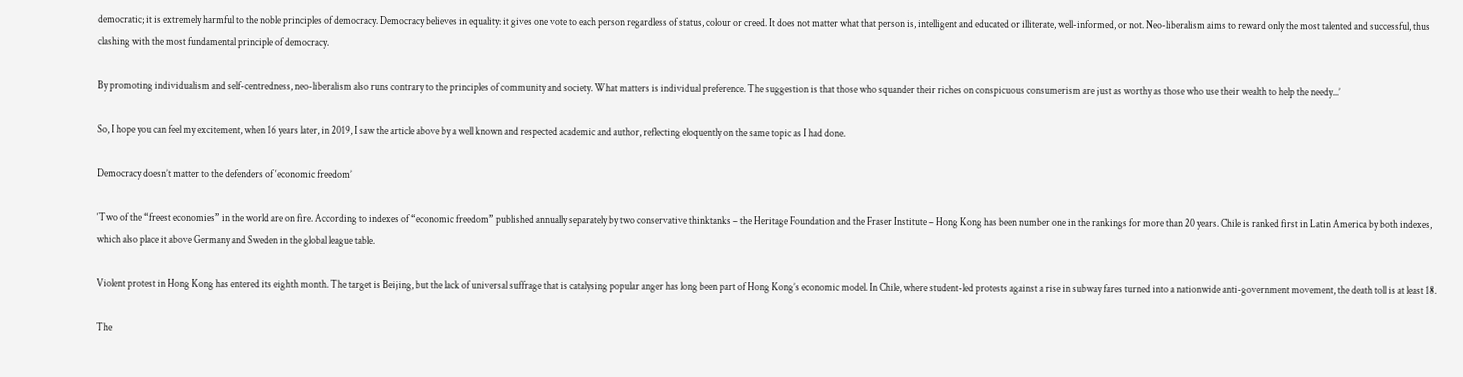democratic; it is extremely harmful to the noble principles of democracy. Democracy believes in equality: it gives one vote to each person regardless of status, colour or creed. It does not matter what that person is, intelligent and educated or illiterate, well-informed, or not. Neo-liberalism aims to reward only the most talented and successful, thus clashing with the most fundamental principle of democracy.

By promoting individualism and self-centredness, neo-liberalism also runs contrary to the principles of community and society. What matters is individual preference. The suggestion is that those who squander their riches on conspicuous consumerism are just as worthy as those who use their wealth to help the needy...’

So, I hope you can feel my excitement, when 16 years later, in 2019, I saw the article above by a well known and respected academic and author, reflecting eloquently on the same topic as I had done.

Democracy doesn’t matter to the defenders of ‘economic freedom’

‘Two of the “freest economies” in the world are on fire. According to indexes of “economic freedom” published annually separately by two conservative thinktanks – the Heritage Foundation and the Fraser Institute – Hong Kong has been number one in the rankings for more than 20 years. Chile is ranked first in Latin America by both indexes, which also place it above Germany and Sweden in the global league table.

Violent protest in Hong Kong has entered its eighth month. The target is Beijing, but the lack of universal suffrage that is catalysing popular anger has long been part of Hong Kong’s economic model. In Chile, where student-led protests against a rise in subway fares turned into a nationwide anti-government movement, the death toll is at least 18.

The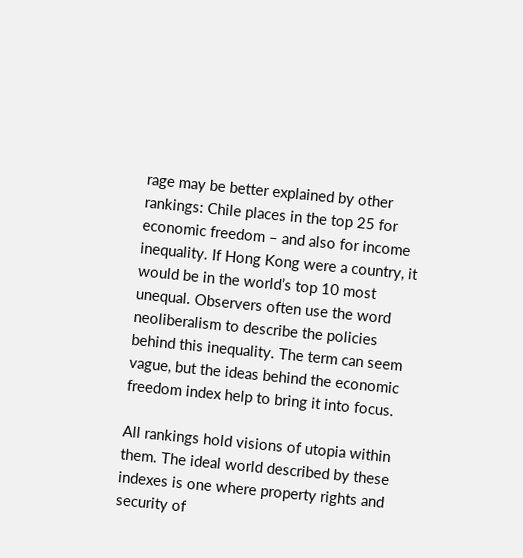rage may be better explained by other rankings: Chile places in the top 25 for economic freedom – and also for income inequality. If Hong Kong were a country, it would be in the world’s top 10 most unequal. Observers often use the word neoliberalism to describe the policies behind this inequality. The term can seem vague, but the ideas behind the economic freedom index help to bring it into focus.

All rankings hold visions of utopia within them. The ideal world described by these indexes is one where property rights and security of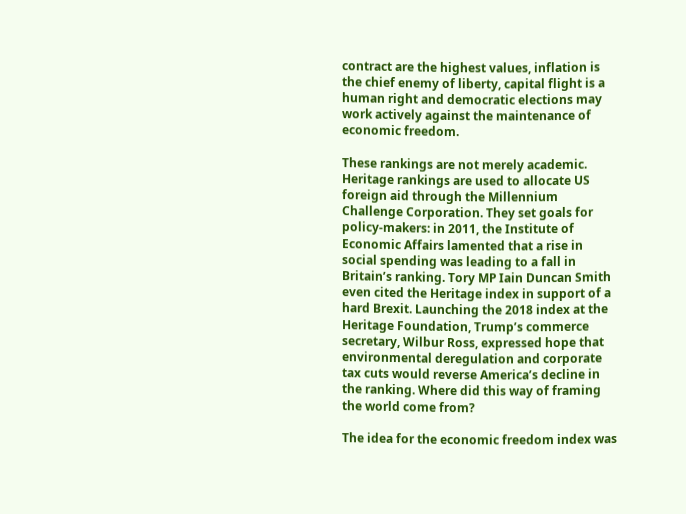contract are the highest values, inflation is the chief enemy of liberty, capital flight is a human right and democratic elections may work actively against the maintenance of economic freedom.

These rankings are not merely academic. Heritage rankings are used to allocate US foreign aid through the Millennium Challenge Corporation. They set goals for policy-makers: in 2011, the Institute of Economic Affairs lamented that a rise in social spending was leading to a fall in Britain’s ranking. Tory MP Iain Duncan Smith even cited the Heritage index in support of a hard Brexit. Launching the 2018 index at the Heritage Foundation, Trump’s commerce secretary, Wilbur Ross, expressed hope that environmental deregulation and corporate tax cuts would reverse America’s decline in the ranking. Where did this way of framing the world come from?

The idea for the economic freedom index was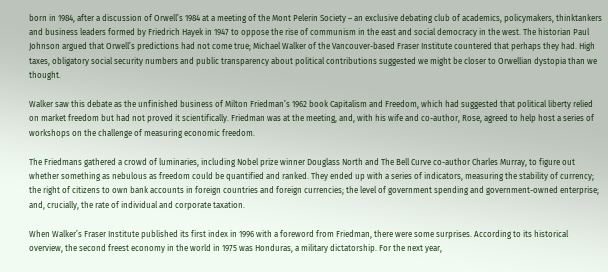born in 1984, after a discussion of Orwell’s 1984 at a meeting of the Mont Pelerin Society – an exclusive debating club of academics, policymakers, thinktankers and business leaders formed by Friedrich Hayek in 1947 to oppose the rise of communism in the east and social democracy in the west. The historian Paul Johnson argued that Orwell’s predictions had not come true; Michael Walker of the Vancouver-based Fraser Institute countered that perhaps they had. High taxes, obligatory social security numbers and public transparency about political contributions suggested we might be closer to Orwellian dystopia than we thought.

Walker saw this debate as the unfinished business of Milton Friedman’s 1962 book Capitalism and Freedom, which had suggested that political liberty relied on market freedom but had not proved it scientifically. Friedman was at the meeting, and, with his wife and co-author, Rose, agreed to help host a series of workshops on the challenge of measuring economic freedom.

The Friedmans gathered a crowd of luminaries, including Nobel prize winner Douglass North and The Bell Curve co-author Charles Murray, to figure out whether something as nebulous as freedom could be quantified and ranked. They ended up with a series of indicators, measuring the stability of currency; the right of citizens to own bank accounts in foreign countries and foreign currencies; the level of government spending and government-owned enterprise; and, crucially, the rate of individual and corporate taxation.

When Walker’s Fraser Institute published its first index in 1996 with a foreword from Friedman, there were some surprises. According to its historical overview, the second freest economy in the world in 1975 was Honduras, a military dictatorship. For the next year,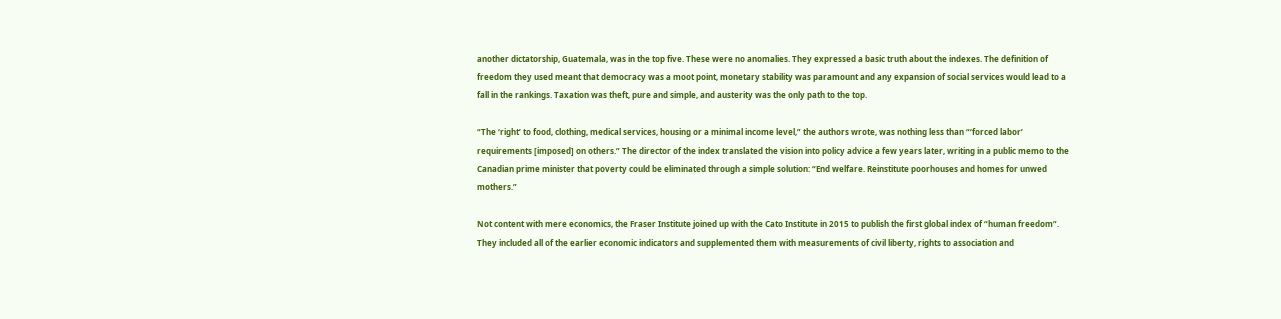another dictatorship, Guatemala, was in the top five. These were no anomalies. They expressed a basic truth about the indexes. The definition of freedom they used meant that democracy was a moot point, monetary stability was paramount and any expansion of social services would lead to a fall in the rankings. Taxation was theft, pure and simple, and austerity was the only path to the top.

“The ‘right’ to food, clothing, medical services, housing or a minimal income level,” the authors wrote, was nothing less than “‘forced labor’ requirements [imposed] on others.” The director of the index translated the vision into policy advice a few years later, writing in a public memo to the Canadian prime minister that poverty could be eliminated through a simple solution: “End welfare. Reinstitute poorhouses and homes for unwed mothers.”

Not content with mere economics, the Fraser Institute joined up with the Cato Institute in 2015 to publish the first global index of “human freedom”. They included all of the earlier economic indicators and supplemented them with measurements of civil liberty, rights to association and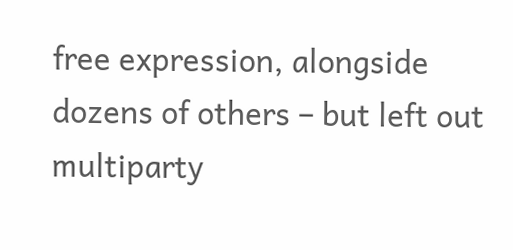free expression, alongside dozens of others – but left out multiparty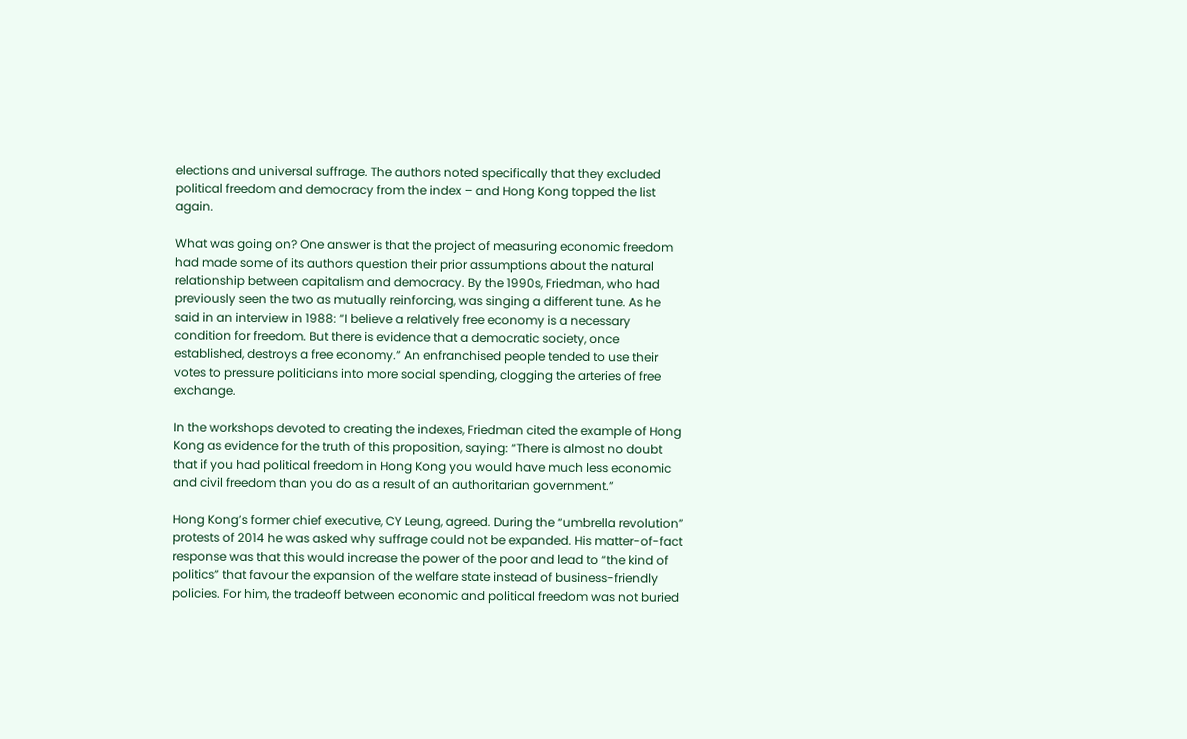elections and universal suffrage. The authors noted specifically that they excluded political freedom and democracy from the index – and Hong Kong topped the list again.

What was going on? One answer is that the project of measuring economic freedom had made some of its authors question their prior assumptions about the natural relationship between capitalism and democracy. By the 1990s, Friedman, who had previously seen the two as mutually reinforcing, was singing a different tune. As he said in an interview in 1988: “I believe a relatively free economy is a necessary condition for freedom. But there is evidence that a democratic society, once established, destroys a free economy.” An enfranchised people tended to use their votes to pressure politicians into more social spending, clogging the arteries of free exchange.

In the workshops devoted to creating the indexes, Friedman cited the example of Hong Kong as evidence for the truth of this proposition, saying: “There is almost no doubt that if you had political freedom in Hong Kong you would have much less economic and civil freedom than you do as a result of an authoritarian government.”

Hong Kong’s former chief executive, CY Leung, agreed. During the “umbrella revolution” protests of 2014 he was asked why suffrage could not be expanded. His matter-of-fact response was that this would increase the power of the poor and lead to “the kind of politics” that favour the expansion of the welfare state instead of business-friendly policies. For him, the tradeoff between economic and political freedom was not buried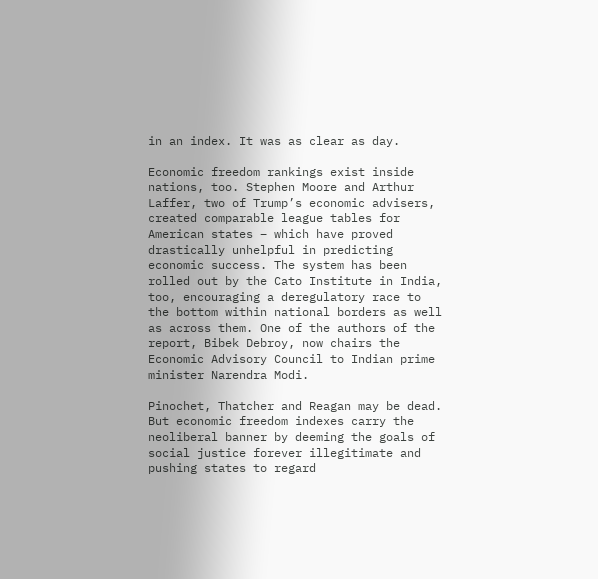in an index. It was as clear as day.

Economic freedom rankings exist inside nations, too. Stephen Moore and Arthur Laffer, two of Trump’s economic advisers, created comparable league tables for American states – which have proved drastically unhelpful in predicting economic success. The system has been rolled out by the Cato Institute in India, too, encouraging a deregulatory race to the bottom within national borders as well as across them. One of the authors of the report, Bibek Debroy, now chairs the Economic Advisory Council to Indian prime minister Narendra Modi.

Pinochet, Thatcher and Reagan may be dead. But economic freedom indexes carry the neoliberal banner by deeming the goals of social justice forever illegitimate and pushing states to regard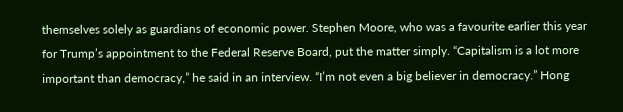themselves solely as guardians of economic power. Stephen Moore, who was a favourite earlier this year for Trump’s appointment to the Federal Reserve Board, put the matter simply. “Capitalism is a lot more important than democracy,” he said in an interview. “I’m not even a big believer in democracy.” Hong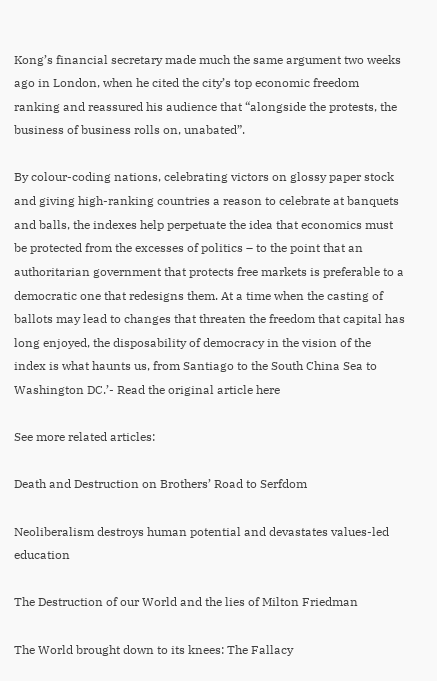Kong’s financial secretary made much the same argument two weeks ago in London, when he cited the city’s top economic freedom ranking and reassured his audience that “alongside the protests, the business of business rolls on, unabated”.

By colour-coding nations, celebrating victors on glossy paper stock and giving high-ranking countries a reason to celebrate at banquets and balls, the indexes help perpetuate the idea that economics must be protected from the excesses of politics – to the point that an authoritarian government that protects free markets is preferable to a democratic one that redesigns them. At a time when the casting of ballots may lead to changes that threaten the freedom that capital has long enjoyed, the disposability of democracy in the vision of the index is what haunts us, from Santiago to the South China Sea to Washington DC.’- Read the original article here

See more related articles:

Death and Destruction on Brothers’ Road to Serfdom

Neoliberalism destroys human potential and devastates values-led education

The Destruction of our World and the lies of Milton Friedman

The World brought down to its knees: The Fallacy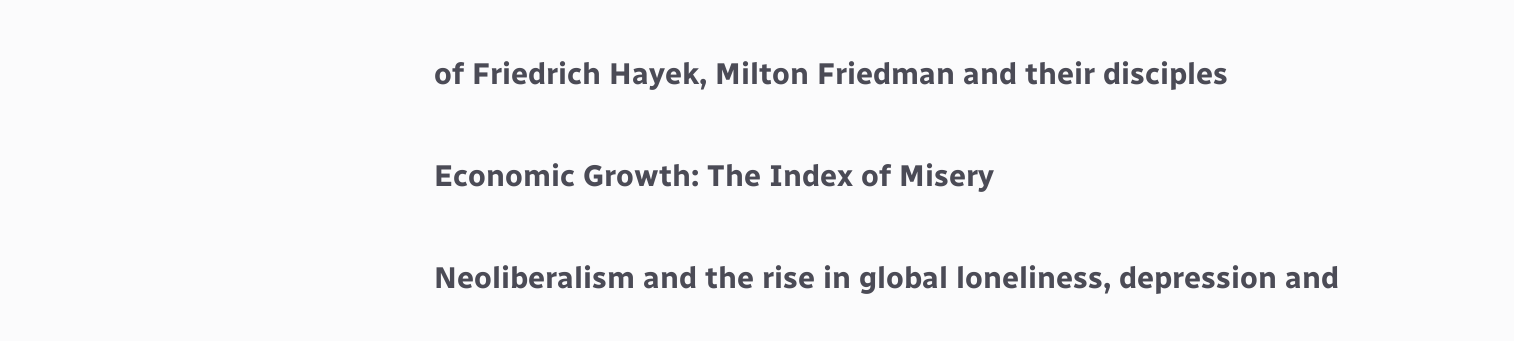of Friedrich Hayek, Milton Friedman and their disciples

Economic Growth: The Index of Misery

Neoliberalism and the rise in global loneliness, depression and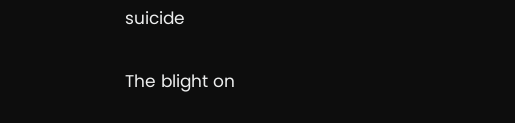suicide

The blight on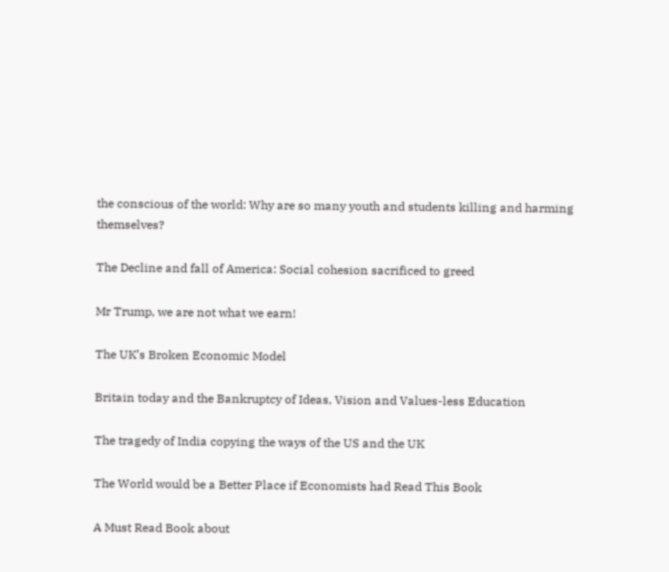the conscious of the world: Why are so many youth and students killing and harming themselves?

The Decline and fall of America: Social cohesion sacrificed to greed

Mr Trump, we are not what we earn!

The UK’s Broken Economic Model

Britain today and the Bankruptcy of Ideas, Vision and Values-less Education

The tragedy of India copying the ways of the US and the UK

The World would be a Better Place if Economists had Read This Book

A Must Read Book about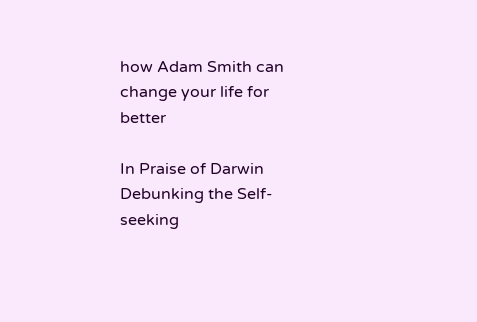how Adam Smith can change your life for better

In Praise of Darwin Debunking the Self-seeking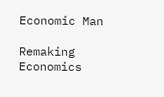Economic Man

Remaking Economics